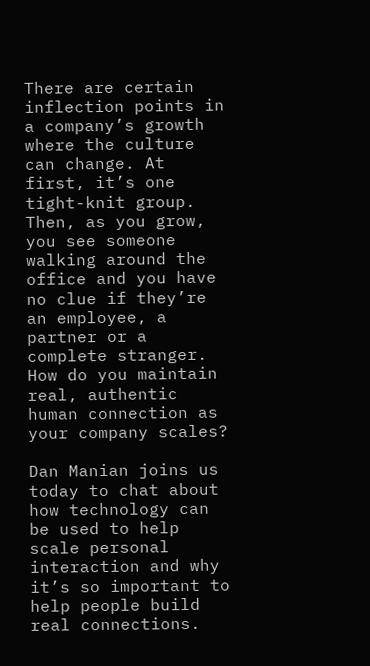There are certain inflection points in a company’s growth where the culture can change. At first, it’s one tight-knit group. Then, as you grow, you see someone walking around the office and you have no clue if they’re an employee, a partner or a complete stranger. How do you maintain real, authentic human connection as your company scales?

Dan Manian joins us today to chat about how technology can be used to help scale personal interaction and why it’s so important to help people build real connections.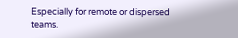Especially for remote or dispersed teams.